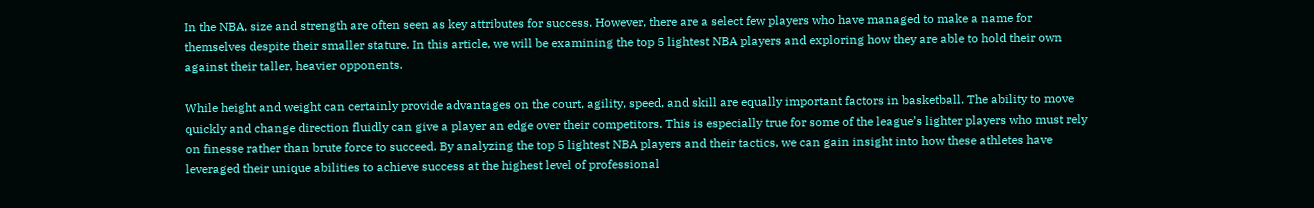In the NBA, size and strength are often seen as key attributes for success. However, there are a select few players who have managed to make a name for themselves despite their smaller stature. In this article, we will be examining the top 5 lightest NBA players and exploring how they are able to hold their own against their taller, heavier opponents.

While height and weight can certainly provide advantages on the court, agility, speed, and skill are equally important factors in basketball. The ability to move quickly and change direction fluidly can give a player an edge over their competitors. This is especially true for some of the league’s lighter players who must rely on finesse rather than brute force to succeed. By analyzing the top 5 lightest NBA players and their tactics, we can gain insight into how these athletes have leveraged their unique abilities to achieve success at the highest level of professional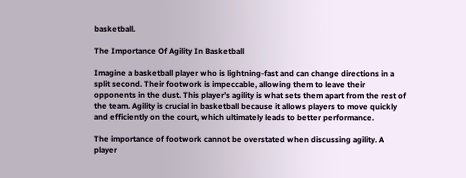basketball.

The Importance Of Agility In Basketball

Imagine a basketball player who is lightning-fast and can change directions in a split second. Their footwork is impeccable, allowing them to leave their opponents in the dust. This player’s agility is what sets them apart from the rest of the team. Agility is crucial in basketball because it allows players to move quickly and efficiently on the court, which ultimately leads to better performance.

The importance of footwork cannot be overstated when discussing agility. A player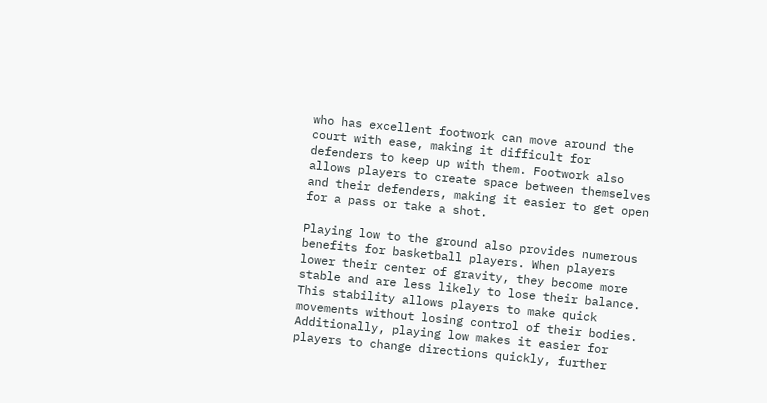who has excellent footwork can move around the court with ease, making it difficult for defenders to keep up with them. Footwork also allows players to create space between themselves and their defenders, making it easier to get open for a pass or take a shot.

Playing low to the ground also provides numerous benefits for basketball players. When players lower their center of gravity, they become more stable and are less likely to lose their balance. This stability allows players to make quick movements without losing control of their bodies. Additionally, playing low makes it easier for players to change directions quickly, further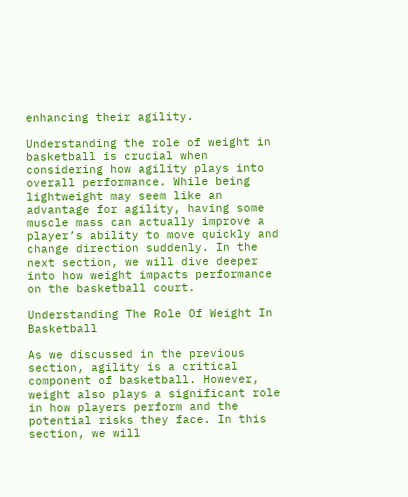enhancing their agility.

Understanding the role of weight in basketball is crucial when considering how agility plays into overall performance. While being lightweight may seem like an advantage for agility, having some muscle mass can actually improve a player’s ability to move quickly and change direction suddenly. In the next section, we will dive deeper into how weight impacts performance on the basketball court.

Understanding The Role Of Weight In Basketball

As we discussed in the previous section, agility is a critical component of basketball. However, weight also plays a significant role in how players perform and the potential risks they face. In this section, we will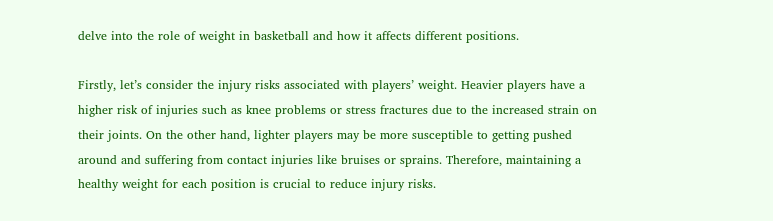delve into the role of weight in basketball and how it affects different positions.

Firstly, let’s consider the injury risks associated with players’ weight. Heavier players have a higher risk of injuries such as knee problems or stress fractures due to the increased strain on their joints. On the other hand, lighter players may be more susceptible to getting pushed around and suffering from contact injuries like bruises or sprains. Therefore, maintaining a healthy weight for each position is crucial to reduce injury risks.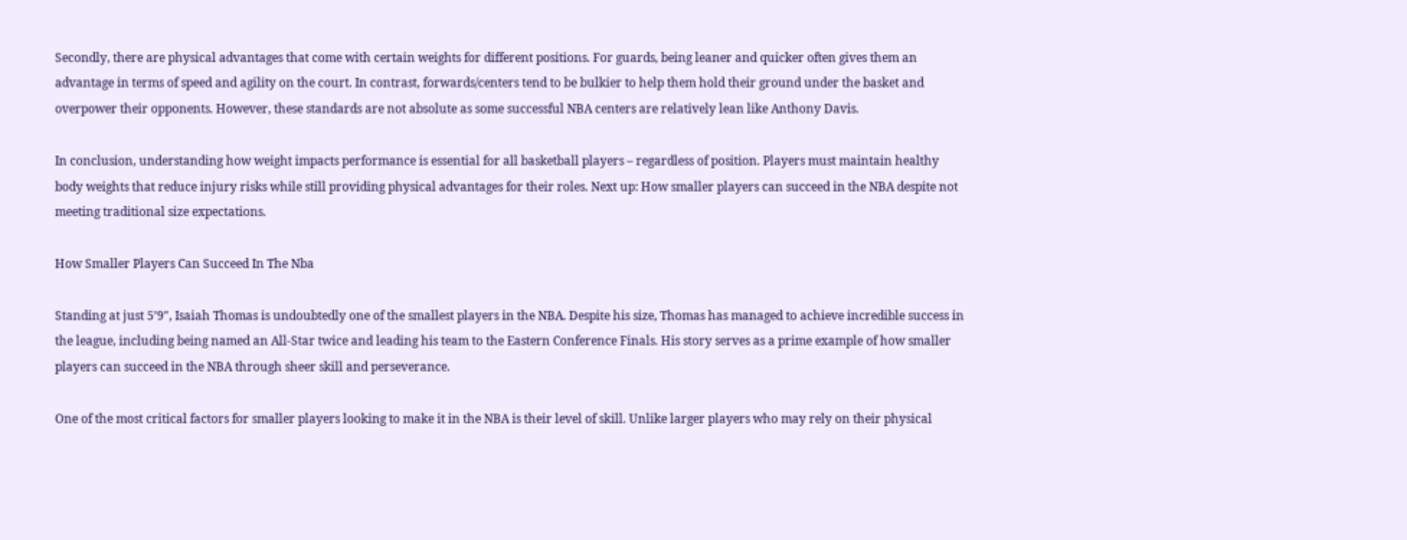Secondly, there are physical advantages that come with certain weights for different positions. For guards, being leaner and quicker often gives them an advantage in terms of speed and agility on the court. In contrast, forwards/centers tend to be bulkier to help them hold their ground under the basket and overpower their opponents. However, these standards are not absolute as some successful NBA centers are relatively lean like Anthony Davis.

In conclusion, understanding how weight impacts performance is essential for all basketball players – regardless of position. Players must maintain healthy body weights that reduce injury risks while still providing physical advantages for their roles. Next up: How smaller players can succeed in the NBA despite not meeting traditional size expectations.

How Smaller Players Can Succeed In The Nba

Standing at just 5’9″, Isaiah Thomas is undoubtedly one of the smallest players in the NBA. Despite his size, Thomas has managed to achieve incredible success in the league, including being named an All-Star twice and leading his team to the Eastern Conference Finals. His story serves as a prime example of how smaller players can succeed in the NBA through sheer skill and perseverance.

One of the most critical factors for smaller players looking to make it in the NBA is their level of skill. Unlike larger players who may rely on their physical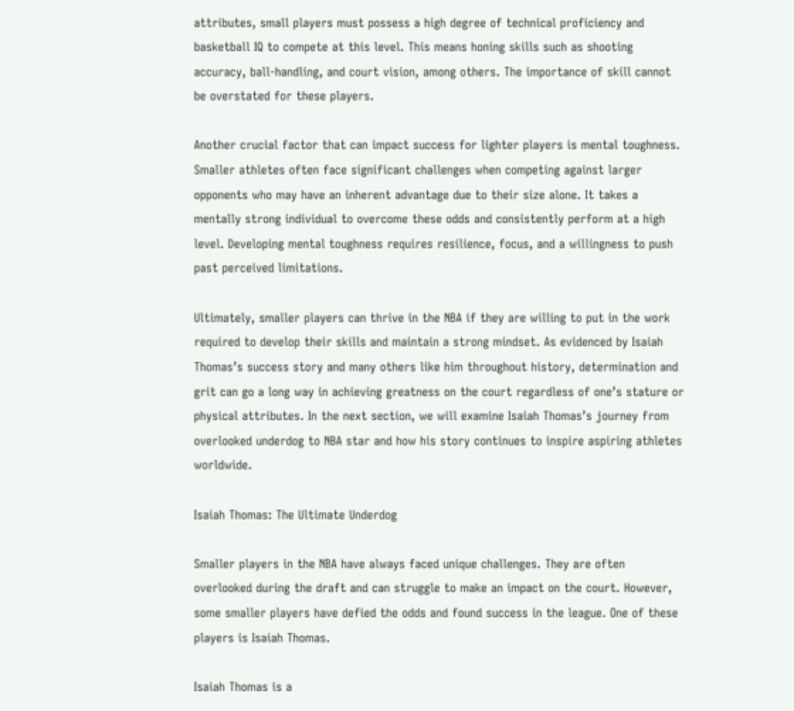attributes, small players must possess a high degree of technical proficiency and basketball IQ to compete at this level. This means honing skills such as shooting accuracy, ball-handling, and court vision, among others. The importance of skill cannot be overstated for these players.

Another crucial factor that can impact success for lighter players is mental toughness. Smaller athletes often face significant challenges when competing against larger opponents who may have an inherent advantage due to their size alone. It takes a mentally strong individual to overcome these odds and consistently perform at a high level. Developing mental toughness requires resilience, focus, and a willingness to push past perceived limitations.

Ultimately, smaller players can thrive in the NBA if they are willing to put in the work required to develop their skills and maintain a strong mindset. As evidenced by Isaiah Thomas’s success story and many others like him throughout history, determination and grit can go a long way in achieving greatness on the court regardless of one’s stature or physical attributes. In the next section, we will examine Isaiah Thomas’s journey from overlooked underdog to NBA star and how his story continues to inspire aspiring athletes worldwide.

Isaiah Thomas: The Ultimate Underdog

Smaller players in the NBA have always faced unique challenges. They are often overlooked during the draft and can struggle to make an impact on the court. However, some smaller players have defied the odds and found success in the league. One of these players is Isaiah Thomas.

Isaiah Thomas is a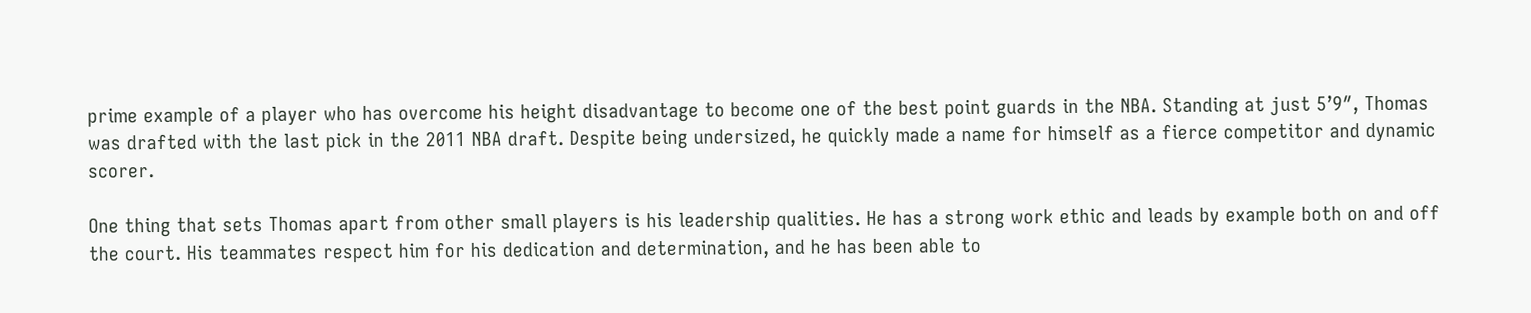prime example of a player who has overcome his height disadvantage to become one of the best point guards in the NBA. Standing at just 5’9″, Thomas was drafted with the last pick in the 2011 NBA draft. Despite being undersized, he quickly made a name for himself as a fierce competitor and dynamic scorer.

One thing that sets Thomas apart from other small players is his leadership qualities. He has a strong work ethic and leads by example both on and off the court. His teammates respect him for his dedication and determination, and he has been able to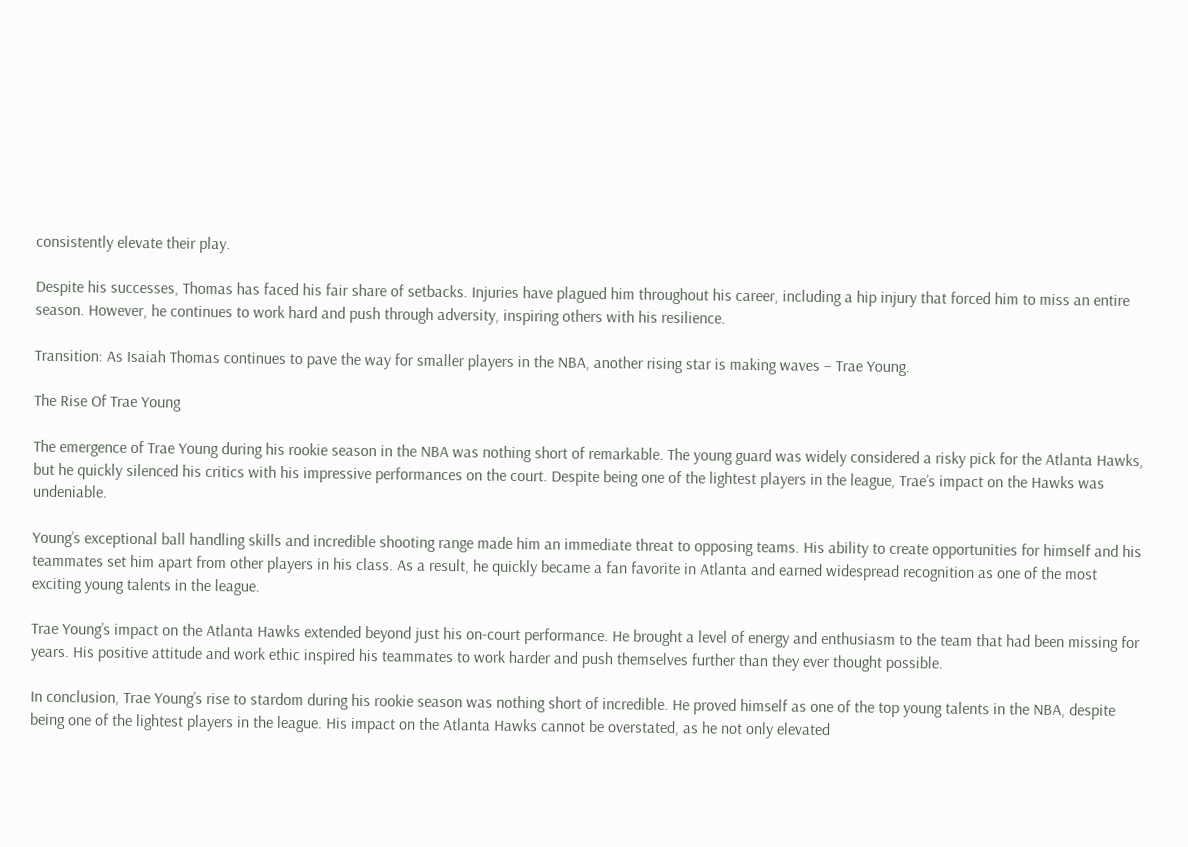consistently elevate their play.

Despite his successes, Thomas has faced his fair share of setbacks. Injuries have plagued him throughout his career, including a hip injury that forced him to miss an entire season. However, he continues to work hard and push through adversity, inspiring others with his resilience.

Transition: As Isaiah Thomas continues to pave the way for smaller players in the NBA, another rising star is making waves – Trae Young.

The Rise Of Trae Young

The emergence of Trae Young during his rookie season in the NBA was nothing short of remarkable. The young guard was widely considered a risky pick for the Atlanta Hawks, but he quickly silenced his critics with his impressive performances on the court. Despite being one of the lightest players in the league, Trae’s impact on the Hawks was undeniable.

Young’s exceptional ball handling skills and incredible shooting range made him an immediate threat to opposing teams. His ability to create opportunities for himself and his teammates set him apart from other players in his class. As a result, he quickly became a fan favorite in Atlanta and earned widespread recognition as one of the most exciting young talents in the league.

Trae Young’s impact on the Atlanta Hawks extended beyond just his on-court performance. He brought a level of energy and enthusiasm to the team that had been missing for years. His positive attitude and work ethic inspired his teammates to work harder and push themselves further than they ever thought possible.

In conclusion, Trae Young’s rise to stardom during his rookie season was nothing short of incredible. He proved himself as one of the top young talents in the NBA, despite being one of the lightest players in the league. His impact on the Atlanta Hawks cannot be overstated, as he not only elevated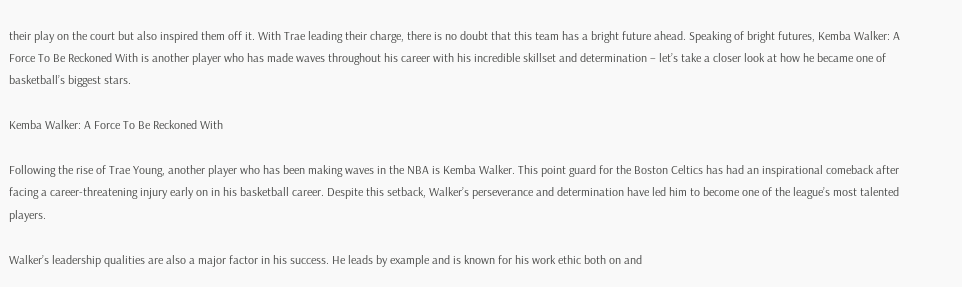their play on the court but also inspired them off it. With Trae leading their charge, there is no doubt that this team has a bright future ahead. Speaking of bright futures, Kemba Walker: A Force To Be Reckoned With is another player who has made waves throughout his career with his incredible skillset and determination – let’s take a closer look at how he became one of basketball’s biggest stars.

Kemba Walker: A Force To Be Reckoned With

Following the rise of Trae Young, another player who has been making waves in the NBA is Kemba Walker. This point guard for the Boston Celtics has had an inspirational comeback after facing a career-threatening injury early on in his basketball career. Despite this setback, Walker’s perseverance and determination have led him to become one of the league’s most talented players.

Walker’s leadership qualities are also a major factor in his success. He leads by example and is known for his work ethic both on and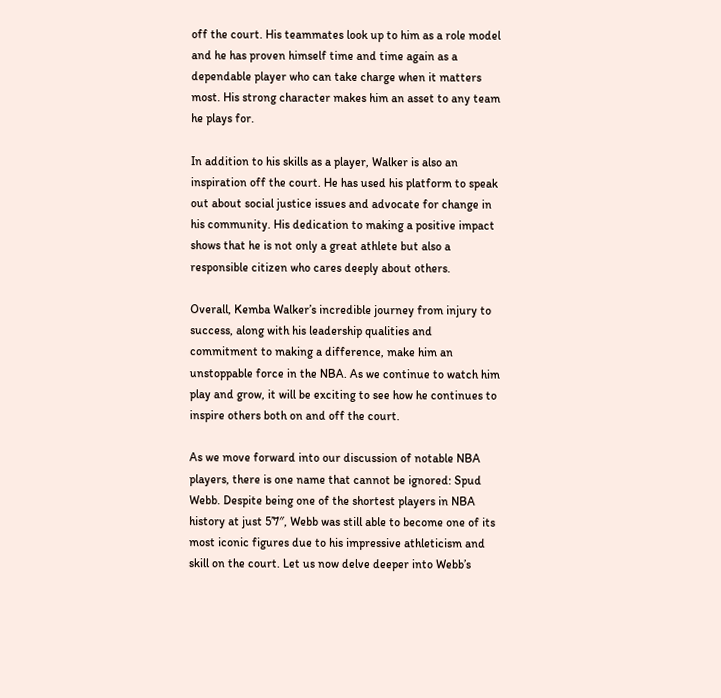off the court. His teammates look up to him as a role model and he has proven himself time and time again as a dependable player who can take charge when it matters most. His strong character makes him an asset to any team he plays for.

In addition to his skills as a player, Walker is also an inspiration off the court. He has used his platform to speak out about social justice issues and advocate for change in his community. His dedication to making a positive impact shows that he is not only a great athlete but also a responsible citizen who cares deeply about others.

Overall, Kemba Walker’s incredible journey from injury to success, along with his leadership qualities and commitment to making a difference, make him an unstoppable force in the NBA. As we continue to watch him play and grow, it will be exciting to see how he continues to inspire others both on and off the court.

As we move forward into our discussion of notable NBA players, there is one name that cannot be ignored: Spud Webb. Despite being one of the shortest players in NBA history at just 5’7″, Webb was still able to become one of its most iconic figures due to his impressive athleticism and skill on the court. Let us now delve deeper into Webb’s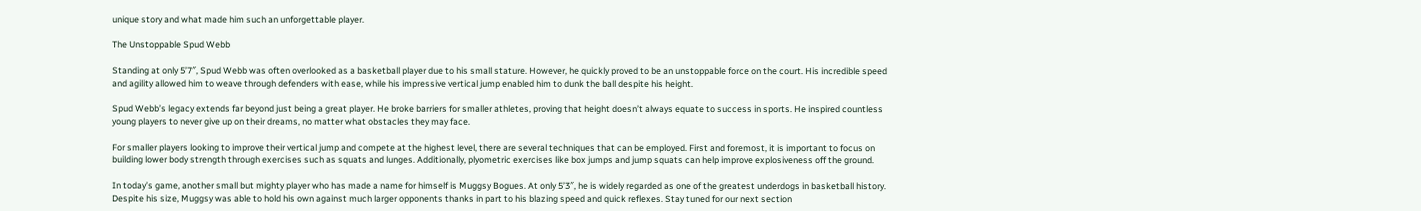unique story and what made him such an unforgettable player.

The Unstoppable Spud Webb

Standing at only 5’7″, Spud Webb was often overlooked as a basketball player due to his small stature. However, he quickly proved to be an unstoppable force on the court. His incredible speed and agility allowed him to weave through defenders with ease, while his impressive vertical jump enabled him to dunk the ball despite his height.

Spud Webb’s legacy extends far beyond just being a great player. He broke barriers for smaller athletes, proving that height doesn’t always equate to success in sports. He inspired countless young players to never give up on their dreams, no matter what obstacles they may face.

For smaller players looking to improve their vertical jump and compete at the highest level, there are several techniques that can be employed. First and foremost, it is important to focus on building lower body strength through exercises such as squats and lunges. Additionally, plyometric exercises like box jumps and jump squats can help improve explosiveness off the ground.

In today’s game, another small but mighty player who has made a name for himself is Muggsy Bogues. At only 5’3″, he is widely regarded as one of the greatest underdogs in basketball history. Despite his size, Muggsy was able to hold his own against much larger opponents thanks in part to his blazing speed and quick reflexes. Stay tuned for our next section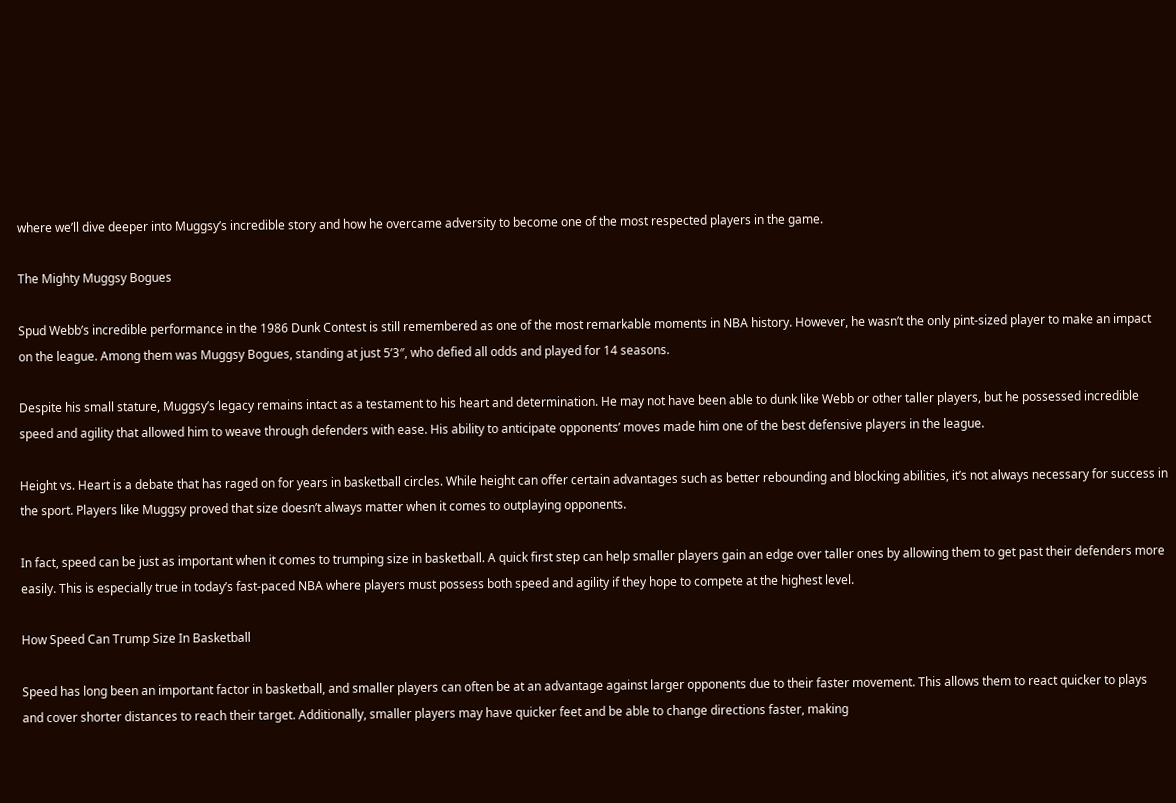where we’ll dive deeper into Muggsy’s incredible story and how he overcame adversity to become one of the most respected players in the game.

The Mighty Muggsy Bogues

Spud Webb’s incredible performance in the 1986 Dunk Contest is still remembered as one of the most remarkable moments in NBA history. However, he wasn’t the only pint-sized player to make an impact on the league. Among them was Muggsy Bogues, standing at just 5’3″, who defied all odds and played for 14 seasons.

Despite his small stature, Muggsy’s legacy remains intact as a testament to his heart and determination. He may not have been able to dunk like Webb or other taller players, but he possessed incredible speed and agility that allowed him to weave through defenders with ease. His ability to anticipate opponents’ moves made him one of the best defensive players in the league.

Height vs. Heart is a debate that has raged on for years in basketball circles. While height can offer certain advantages such as better rebounding and blocking abilities, it’s not always necessary for success in the sport. Players like Muggsy proved that size doesn’t always matter when it comes to outplaying opponents.

In fact, speed can be just as important when it comes to trumping size in basketball. A quick first step can help smaller players gain an edge over taller ones by allowing them to get past their defenders more easily. This is especially true in today’s fast-paced NBA where players must possess both speed and agility if they hope to compete at the highest level.

How Speed Can Trump Size In Basketball

Speed has long been an important factor in basketball, and smaller players can often be at an advantage against larger opponents due to their faster movement. This allows them to react quicker to plays and cover shorter distances to reach their target. Additionally, smaller players may have quicker feet and be able to change directions faster, making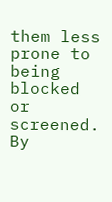them less prone to being blocked or screened. By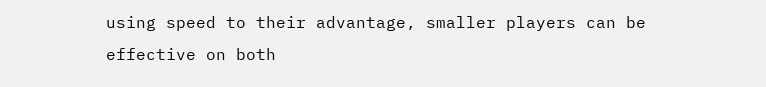using speed to their advantage, smaller players can be effective on both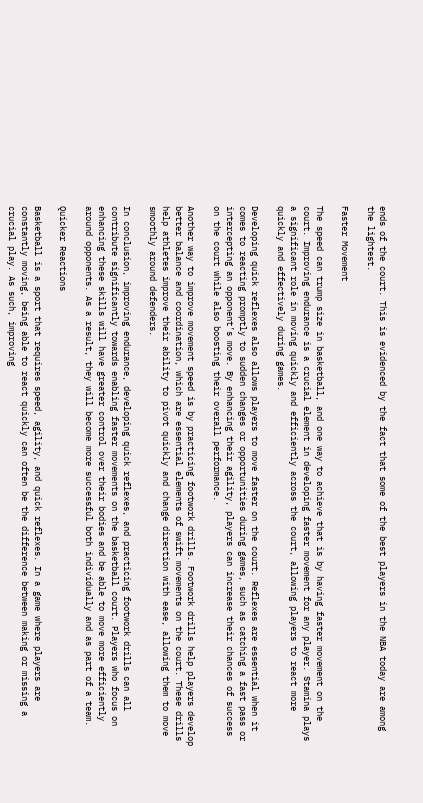ends of the court. This is evidenced by the fact that some of the best players in the NBA today are among the lightest.

Faster Movement

The speed can trump size in basketball, and one way to achieve that is by having faster movement on the court. Improving endurance is a crucial element in developing faster movement for any player. Stamina plays a significant role in moving quickly and efficiently across the court, allowing players to react more quickly and effectively during games.

Developing quick reflexes also allows players to move faster on the court. Reflexes are essential when it comes to reacting promptly to sudden changes or opportunities during games, such as catching a fast pass or intercepting an opponent’s move. By enhancing their agility, players can increase their chances of success on the court while also boosting their overall performance.

Another way to improve movement speed is by practicing footwork drills. Footwork drills help players develop better balance and coordination, which are essential elements of swift movements on the court. These drills help athletes improve their ability to pivot quickly and change direction with ease, allowing them to move smoothly around defenders.

In conclusion, improving endurance, developing quick reflexes, and practicing footwork drills can all contribute significantly towards enabling faster movements on the basketball court. Players who focus on enhancing these skills will have greater control over their bodies and be able to move more efficiently around opponents. As a result, they will become more successful both individually and as part of a team.

Quicker Reactions

Basketball is a sport that requires speed, agility, and quick reflexes. In a game where players are constantly moving, being able to react quickly can often be the difference between making or missing a crucial play. As such, improving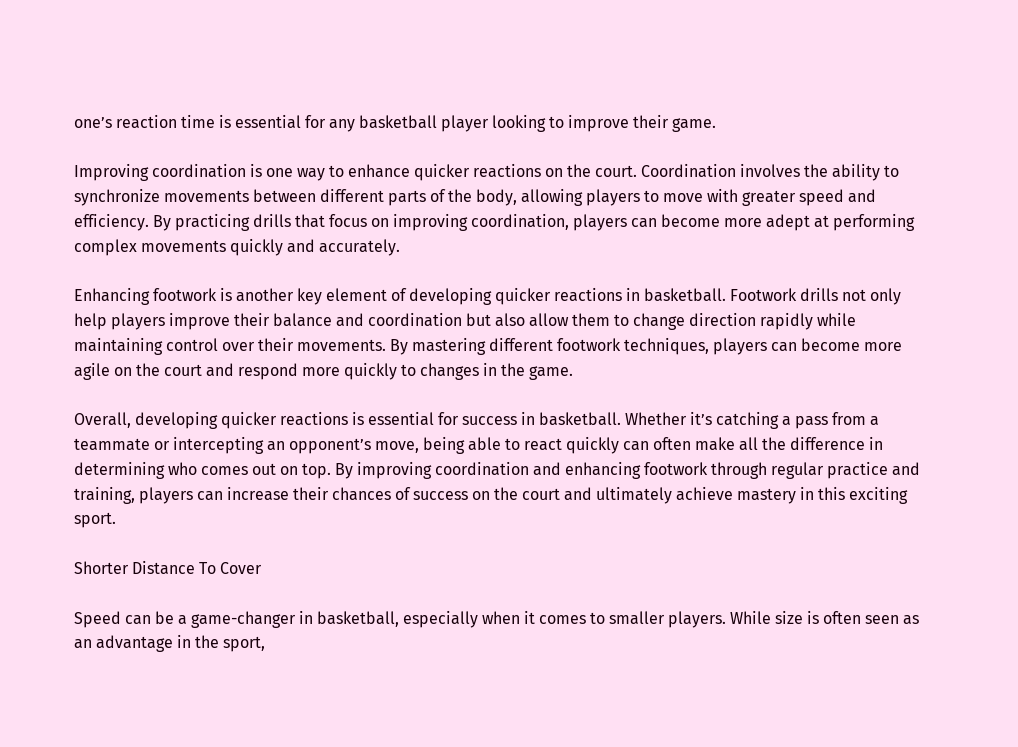one’s reaction time is essential for any basketball player looking to improve their game.

Improving coordination is one way to enhance quicker reactions on the court. Coordination involves the ability to synchronize movements between different parts of the body, allowing players to move with greater speed and efficiency. By practicing drills that focus on improving coordination, players can become more adept at performing complex movements quickly and accurately.

Enhancing footwork is another key element of developing quicker reactions in basketball. Footwork drills not only help players improve their balance and coordination but also allow them to change direction rapidly while maintaining control over their movements. By mastering different footwork techniques, players can become more agile on the court and respond more quickly to changes in the game.

Overall, developing quicker reactions is essential for success in basketball. Whether it’s catching a pass from a teammate or intercepting an opponent’s move, being able to react quickly can often make all the difference in determining who comes out on top. By improving coordination and enhancing footwork through regular practice and training, players can increase their chances of success on the court and ultimately achieve mastery in this exciting sport.

Shorter Distance To Cover

Speed can be a game-changer in basketball, especially when it comes to smaller players. While size is often seen as an advantage in the sport,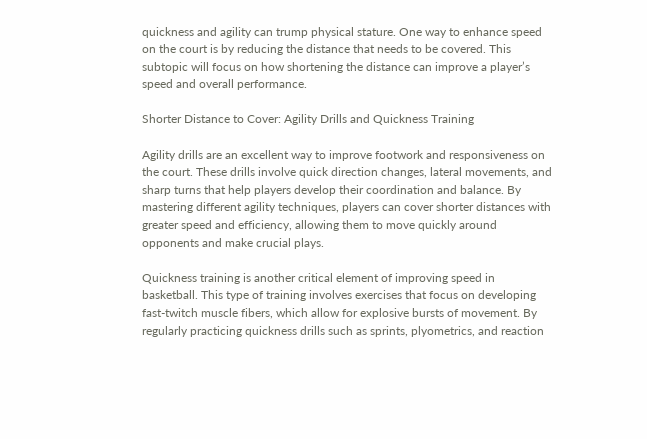quickness and agility can trump physical stature. One way to enhance speed on the court is by reducing the distance that needs to be covered. This subtopic will focus on how shortening the distance can improve a player’s speed and overall performance.

Shorter Distance to Cover: Agility Drills and Quickness Training

Agility drills are an excellent way to improve footwork and responsiveness on the court. These drills involve quick direction changes, lateral movements, and sharp turns that help players develop their coordination and balance. By mastering different agility techniques, players can cover shorter distances with greater speed and efficiency, allowing them to move quickly around opponents and make crucial plays.

Quickness training is another critical element of improving speed in basketball. This type of training involves exercises that focus on developing fast-twitch muscle fibers, which allow for explosive bursts of movement. By regularly practicing quickness drills such as sprints, plyometrics, and reaction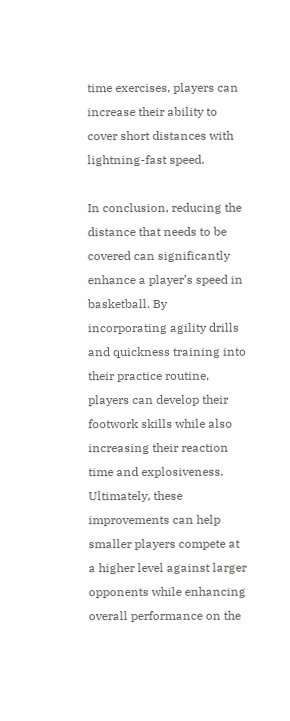time exercises, players can increase their ability to cover short distances with lightning-fast speed.

In conclusion, reducing the distance that needs to be covered can significantly enhance a player’s speed in basketball. By incorporating agility drills and quickness training into their practice routine, players can develop their footwork skills while also increasing their reaction time and explosiveness. Ultimately, these improvements can help smaller players compete at a higher level against larger opponents while enhancing overall performance on the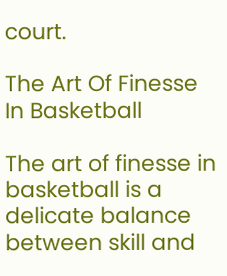court.

The Art Of Finesse In Basketball

The art of finesse in basketball is a delicate balance between skill and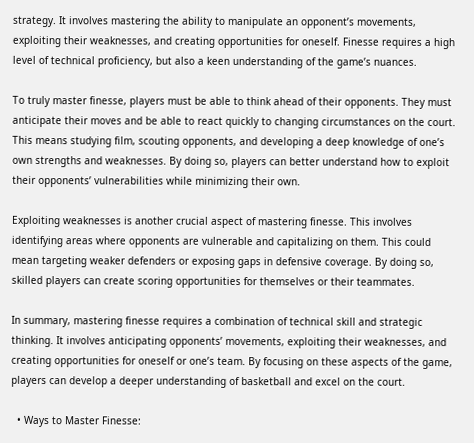strategy. It involves mastering the ability to manipulate an opponent’s movements, exploiting their weaknesses, and creating opportunities for oneself. Finesse requires a high level of technical proficiency, but also a keen understanding of the game’s nuances.

To truly master finesse, players must be able to think ahead of their opponents. They must anticipate their moves and be able to react quickly to changing circumstances on the court. This means studying film, scouting opponents, and developing a deep knowledge of one’s own strengths and weaknesses. By doing so, players can better understand how to exploit their opponents’ vulnerabilities while minimizing their own.

Exploiting weaknesses is another crucial aspect of mastering finesse. This involves identifying areas where opponents are vulnerable and capitalizing on them. This could mean targeting weaker defenders or exposing gaps in defensive coverage. By doing so, skilled players can create scoring opportunities for themselves or their teammates.

In summary, mastering finesse requires a combination of technical skill and strategic thinking. It involves anticipating opponents’ movements, exploiting their weaknesses, and creating opportunities for oneself or one’s team. By focusing on these aspects of the game, players can develop a deeper understanding of basketball and excel on the court.

  • Ways to Master Finesse: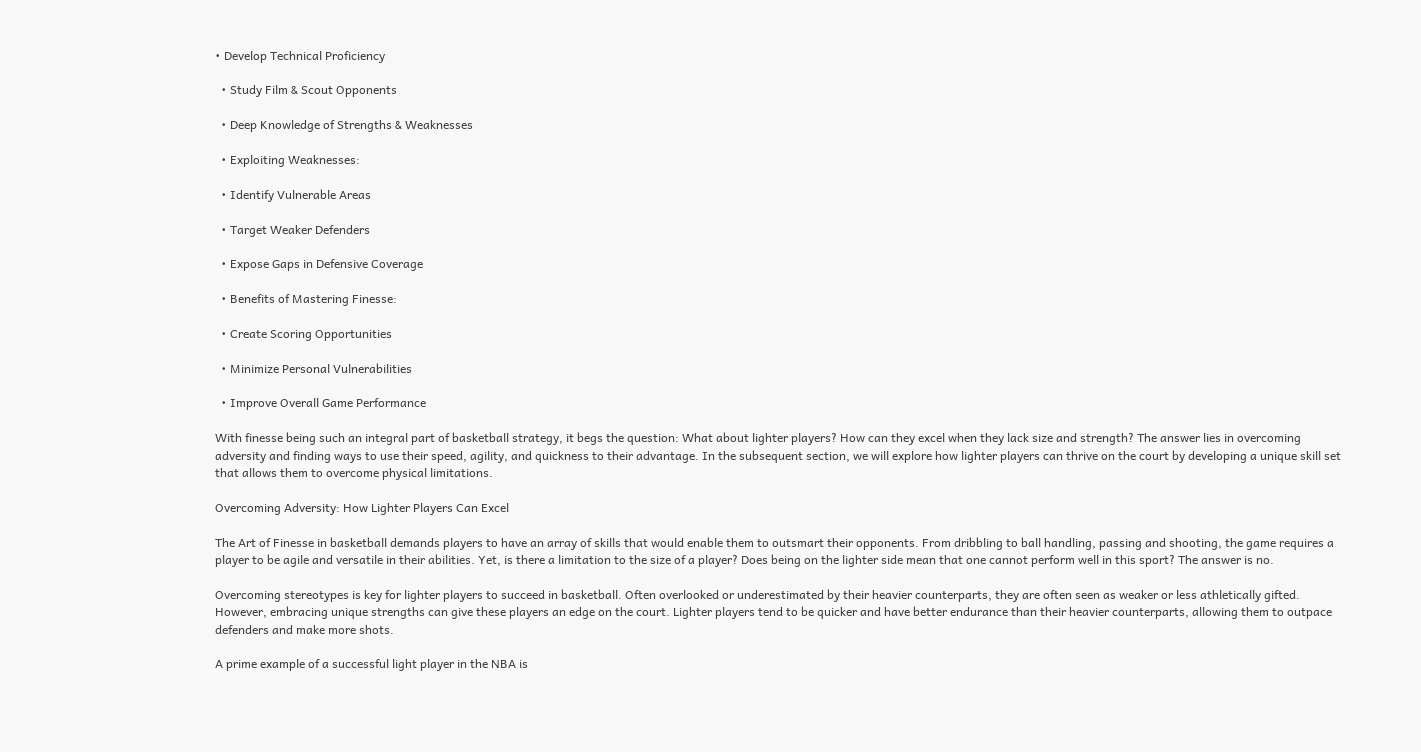• Develop Technical Proficiency

  • Study Film & Scout Opponents

  • Deep Knowledge of Strengths & Weaknesses

  • Exploiting Weaknesses:

  • Identify Vulnerable Areas

  • Target Weaker Defenders

  • Expose Gaps in Defensive Coverage

  • Benefits of Mastering Finesse:

  • Create Scoring Opportunities

  • Minimize Personal Vulnerabilities

  • Improve Overall Game Performance

With finesse being such an integral part of basketball strategy, it begs the question: What about lighter players? How can they excel when they lack size and strength? The answer lies in overcoming adversity and finding ways to use their speed, agility, and quickness to their advantage. In the subsequent section, we will explore how lighter players can thrive on the court by developing a unique skill set that allows them to overcome physical limitations.

Overcoming Adversity: How Lighter Players Can Excel

The Art of Finesse in basketball demands players to have an array of skills that would enable them to outsmart their opponents. From dribbling to ball handling, passing and shooting, the game requires a player to be agile and versatile in their abilities. Yet, is there a limitation to the size of a player? Does being on the lighter side mean that one cannot perform well in this sport? The answer is no.

Overcoming stereotypes is key for lighter players to succeed in basketball. Often overlooked or underestimated by their heavier counterparts, they are often seen as weaker or less athletically gifted. However, embracing unique strengths can give these players an edge on the court. Lighter players tend to be quicker and have better endurance than their heavier counterparts, allowing them to outpace defenders and make more shots.

A prime example of a successful light player in the NBA is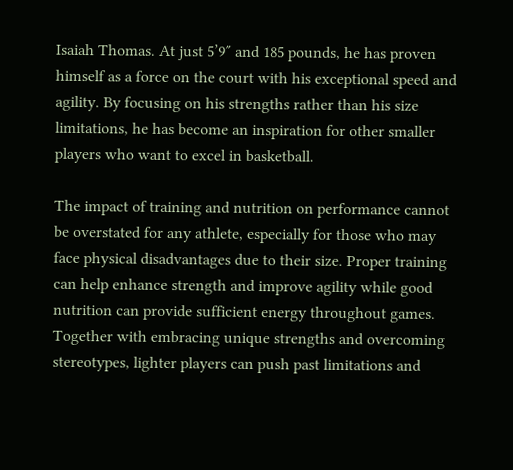Isaiah Thomas. At just 5’9″ and 185 pounds, he has proven himself as a force on the court with his exceptional speed and agility. By focusing on his strengths rather than his size limitations, he has become an inspiration for other smaller players who want to excel in basketball.

The impact of training and nutrition on performance cannot be overstated for any athlete, especially for those who may face physical disadvantages due to their size. Proper training can help enhance strength and improve agility while good nutrition can provide sufficient energy throughout games. Together with embracing unique strengths and overcoming stereotypes, lighter players can push past limitations and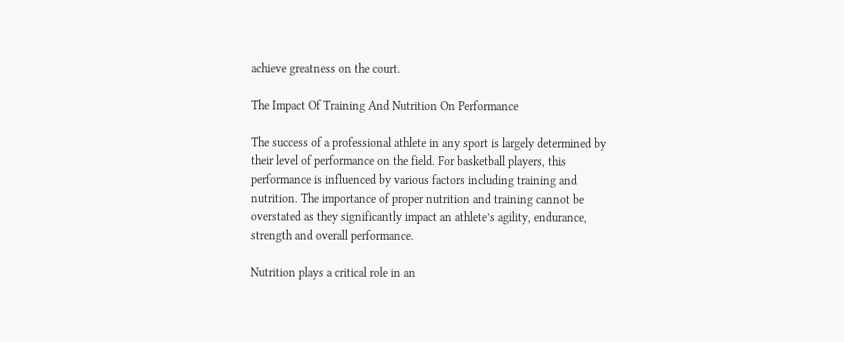achieve greatness on the court.

The Impact Of Training And Nutrition On Performance

The success of a professional athlete in any sport is largely determined by their level of performance on the field. For basketball players, this performance is influenced by various factors including training and nutrition. The importance of proper nutrition and training cannot be overstated as they significantly impact an athlete’s agility, endurance, strength and overall performance.

Nutrition plays a critical role in an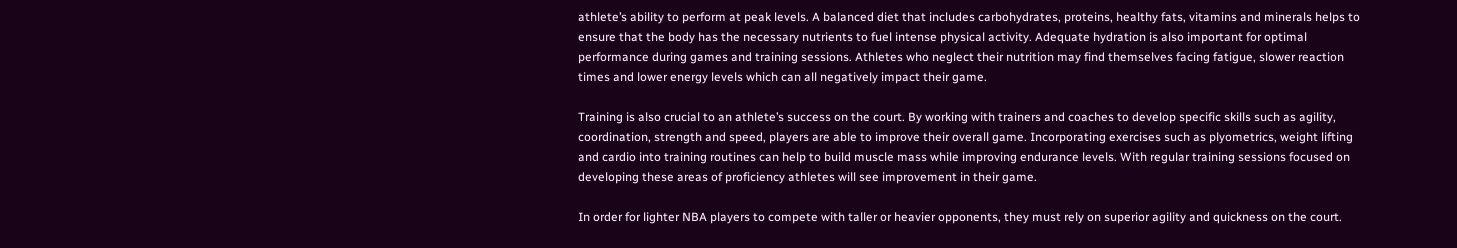athlete’s ability to perform at peak levels. A balanced diet that includes carbohydrates, proteins, healthy fats, vitamins and minerals helps to ensure that the body has the necessary nutrients to fuel intense physical activity. Adequate hydration is also important for optimal performance during games and training sessions. Athletes who neglect their nutrition may find themselves facing fatigue, slower reaction times and lower energy levels which can all negatively impact their game.

Training is also crucial to an athlete’s success on the court. By working with trainers and coaches to develop specific skills such as agility, coordination, strength and speed, players are able to improve their overall game. Incorporating exercises such as plyometrics, weight lifting and cardio into training routines can help to build muscle mass while improving endurance levels. With regular training sessions focused on developing these areas of proficiency athletes will see improvement in their game.

In order for lighter NBA players to compete with taller or heavier opponents, they must rely on superior agility and quickness on the court.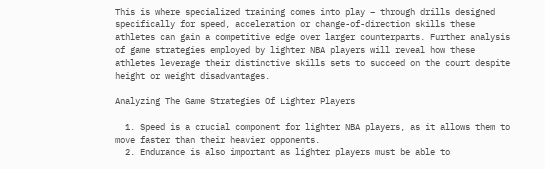This is where specialized training comes into play – through drills designed specifically for speed, acceleration or change-of-direction skills these athletes can gain a competitive edge over larger counterparts. Further analysis of game strategies employed by lighter NBA players will reveal how these athletes leverage their distinctive skills sets to succeed on the court despite height or weight disadvantages.

Analyzing The Game Strategies Of Lighter Players

  1. Speed is a crucial component for lighter NBA players, as it allows them to move faster than their heavier opponents.
  2. Endurance is also important as lighter players must be able to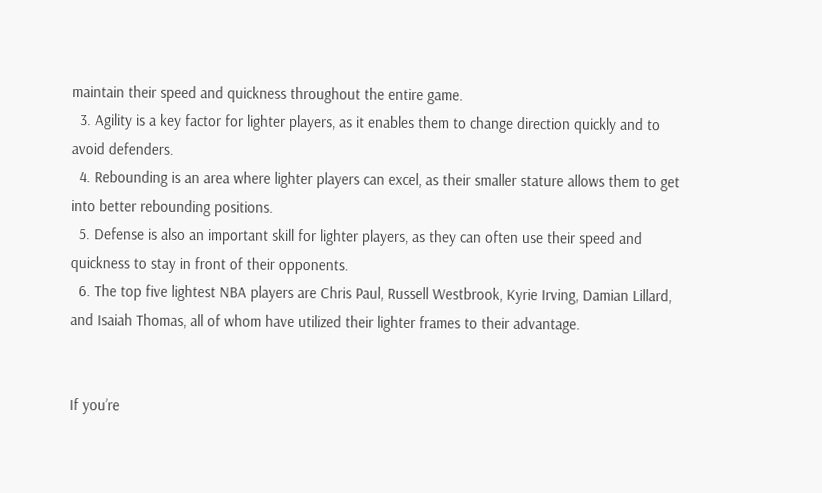maintain their speed and quickness throughout the entire game.
  3. Agility is a key factor for lighter players, as it enables them to change direction quickly and to avoid defenders.
  4. Rebounding is an area where lighter players can excel, as their smaller stature allows them to get into better rebounding positions.
  5. Defense is also an important skill for lighter players, as they can often use their speed and quickness to stay in front of their opponents.
  6. The top five lightest NBA players are Chris Paul, Russell Westbrook, Kyrie Irving, Damian Lillard, and Isaiah Thomas, all of whom have utilized their lighter frames to their advantage.


If you’re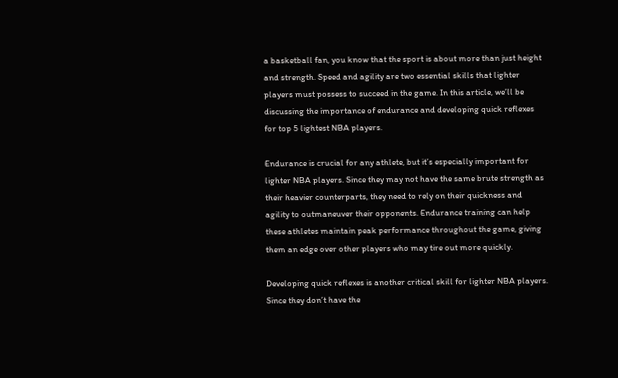a basketball fan, you know that the sport is about more than just height and strength. Speed and agility are two essential skills that lighter players must possess to succeed in the game. In this article, we’ll be discussing the importance of endurance and developing quick reflexes for top 5 lightest NBA players.

Endurance is crucial for any athlete, but it’s especially important for lighter NBA players. Since they may not have the same brute strength as their heavier counterparts, they need to rely on their quickness and agility to outmaneuver their opponents. Endurance training can help these athletes maintain peak performance throughout the game, giving them an edge over other players who may tire out more quickly.

Developing quick reflexes is another critical skill for lighter NBA players. Since they don’t have the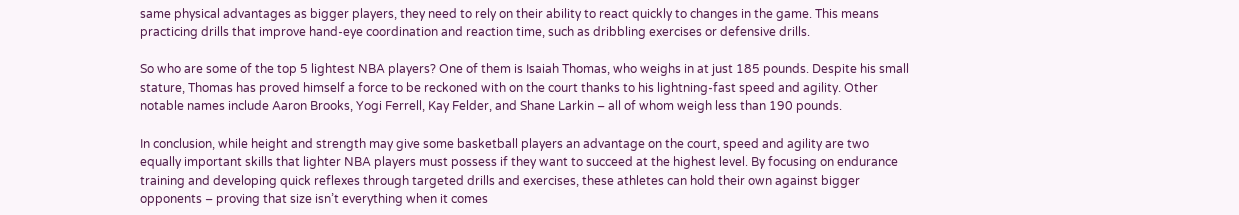same physical advantages as bigger players, they need to rely on their ability to react quickly to changes in the game. This means practicing drills that improve hand-eye coordination and reaction time, such as dribbling exercises or defensive drills.

So who are some of the top 5 lightest NBA players? One of them is Isaiah Thomas, who weighs in at just 185 pounds. Despite his small stature, Thomas has proved himself a force to be reckoned with on the court thanks to his lightning-fast speed and agility. Other notable names include Aaron Brooks, Yogi Ferrell, Kay Felder, and Shane Larkin – all of whom weigh less than 190 pounds.

In conclusion, while height and strength may give some basketball players an advantage on the court, speed and agility are two equally important skills that lighter NBA players must possess if they want to succeed at the highest level. By focusing on endurance training and developing quick reflexes through targeted drills and exercises, these athletes can hold their own against bigger opponents – proving that size isn’t everything when it comes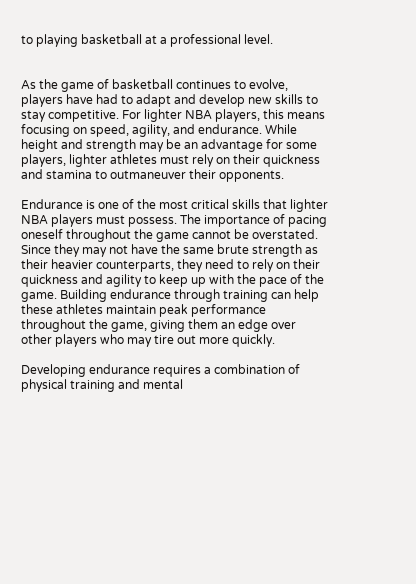to playing basketball at a professional level.


As the game of basketball continues to evolve, players have had to adapt and develop new skills to stay competitive. For lighter NBA players, this means focusing on speed, agility, and endurance. While height and strength may be an advantage for some players, lighter athletes must rely on their quickness and stamina to outmaneuver their opponents.

Endurance is one of the most critical skills that lighter NBA players must possess. The importance of pacing oneself throughout the game cannot be overstated. Since they may not have the same brute strength as their heavier counterparts, they need to rely on their quickness and agility to keep up with the pace of the game. Building endurance through training can help these athletes maintain peak performance throughout the game, giving them an edge over other players who may tire out more quickly.

Developing endurance requires a combination of physical training and mental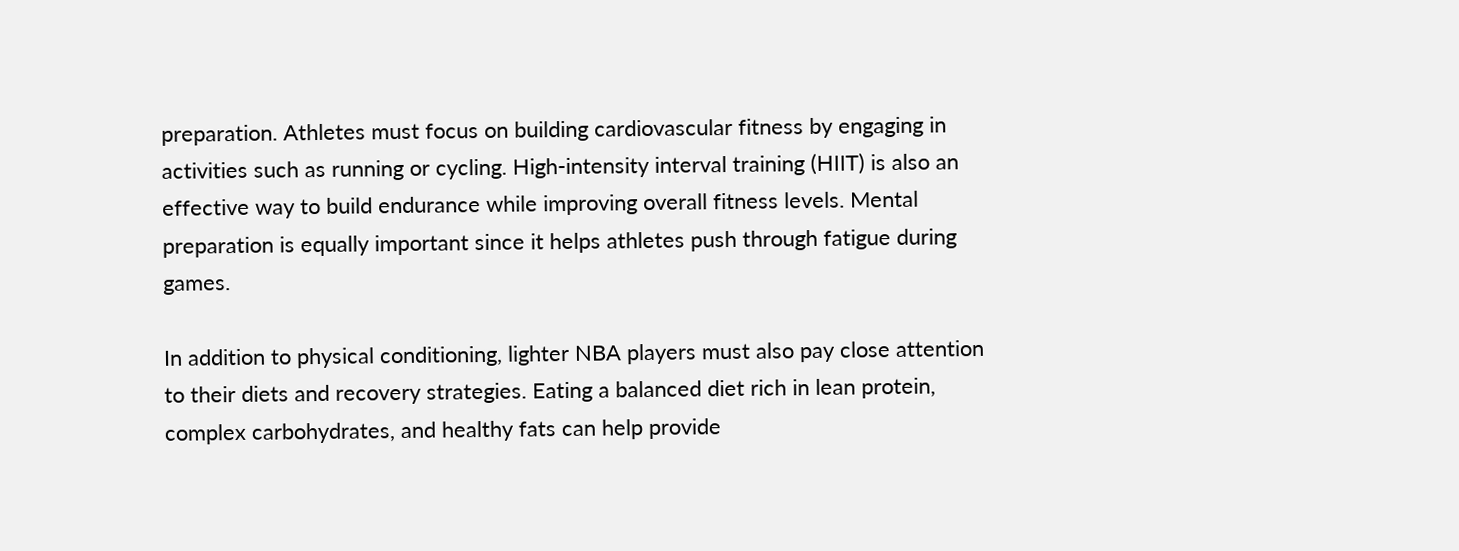preparation. Athletes must focus on building cardiovascular fitness by engaging in activities such as running or cycling. High-intensity interval training (HIIT) is also an effective way to build endurance while improving overall fitness levels. Mental preparation is equally important since it helps athletes push through fatigue during games.

In addition to physical conditioning, lighter NBA players must also pay close attention to their diets and recovery strategies. Eating a balanced diet rich in lean protein, complex carbohydrates, and healthy fats can help provide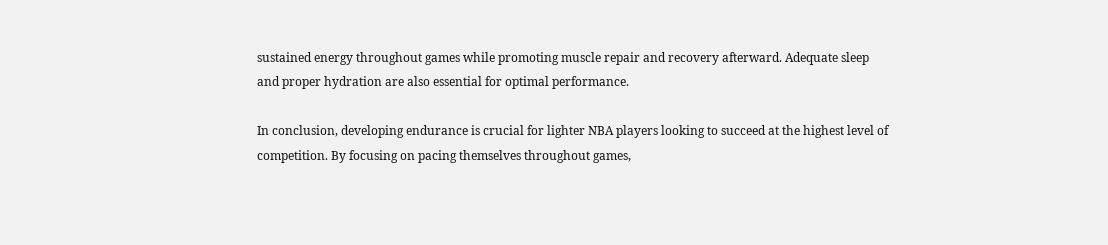sustained energy throughout games while promoting muscle repair and recovery afterward. Adequate sleep and proper hydration are also essential for optimal performance.

In conclusion, developing endurance is crucial for lighter NBA players looking to succeed at the highest level of competition. By focusing on pacing themselves throughout games,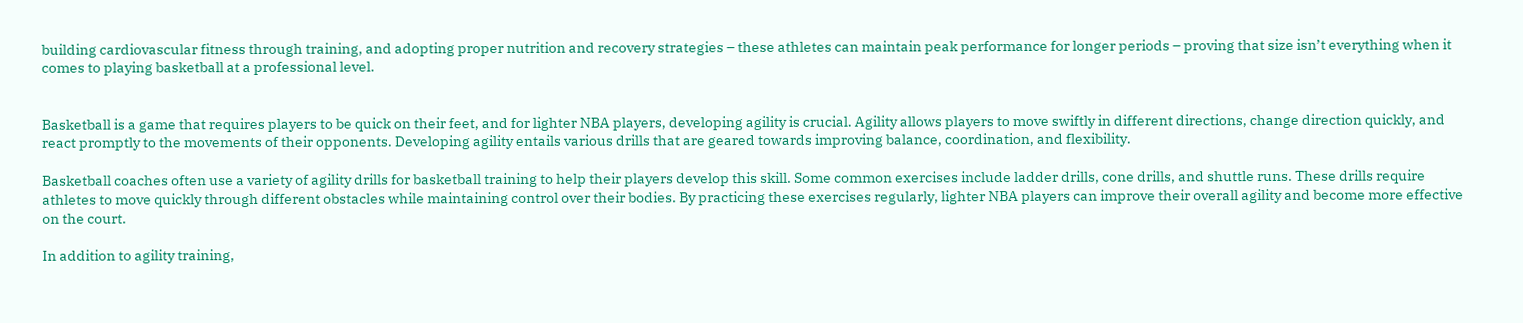building cardiovascular fitness through training, and adopting proper nutrition and recovery strategies – these athletes can maintain peak performance for longer periods – proving that size isn’t everything when it comes to playing basketball at a professional level.


Basketball is a game that requires players to be quick on their feet, and for lighter NBA players, developing agility is crucial. Agility allows players to move swiftly in different directions, change direction quickly, and react promptly to the movements of their opponents. Developing agility entails various drills that are geared towards improving balance, coordination, and flexibility.

Basketball coaches often use a variety of agility drills for basketball training to help their players develop this skill. Some common exercises include ladder drills, cone drills, and shuttle runs. These drills require athletes to move quickly through different obstacles while maintaining control over their bodies. By practicing these exercises regularly, lighter NBA players can improve their overall agility and become more effective on the court.

In addition to agility training,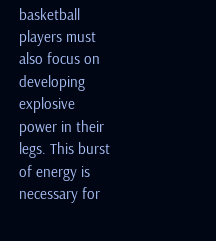basketball players must also focus on developing explosive power in their legs. This burst of energy is necessary for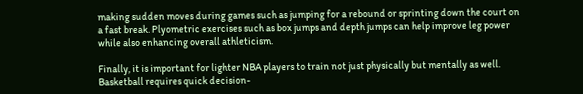making sudden moves during games such as jumping for a rebound or sprinting down the court on a fast break. Plyometric exercises such as box jumps and depth jumps can help improve leg power while also enhancing overall athleticism.

Finally, it is important for lighter NBA players to train not just physically but mentally as well. Basketball requires quick decision-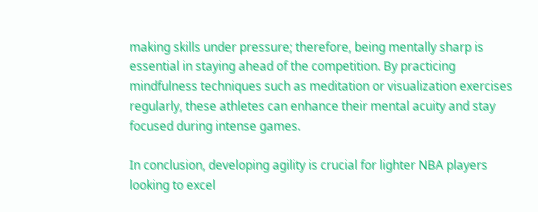making skills under pressure; therefore, being mentally sharp is essential in staying ahead of the competition. By practicing mindfulness techniques such as meditation or visualization exercises regularly, these athletes can enhance their mental acuity and stay focused during intense games.

In conclusion, developing agility is crucial for lighter NBA players looking to excel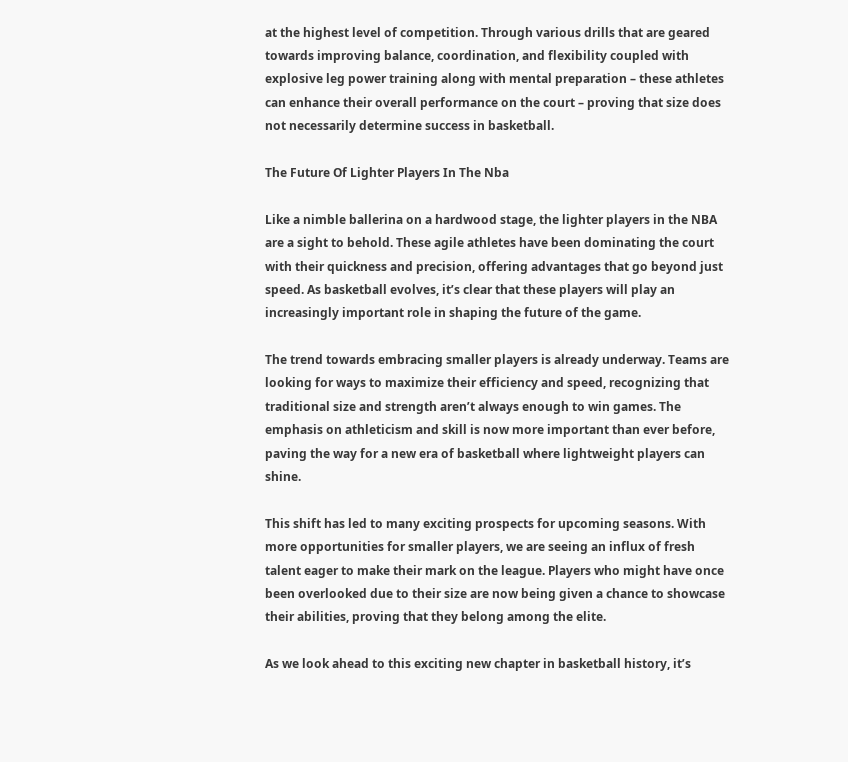at the highest level of competition. Through various drills that are geared towards improving balance, coordination, and flexibility coupled with explosive leg power training along with mental preparation – these athletes can enhance their overall performance on the court – proving that size does not necessarily determine success in basketball.

The Future Of Lighter Players In The Nba

Like a nimble ballerina on a hardwood stage, the lighter players in the NBA are a sight to behold. These agile athletes have been dominating the court with their quickness and precision, offering advantages that go beyond just speed. As basketball evolves, it’s clear that these players will play an increasingly important role in shaping the future of the game.

The trend towards embracing smaller players is already underway. Teams are looking for ways to maximize their efficiency and speed, recognizing that traditional size and strength aren’t always enough to win games. The emphasis on athleticism and skill is now more important than ever before, paving the way for a new era of basketball where lightweight players can shine.

This shift has led to many exciting prospects for upcoming seasons. With more opportunities for smaller players, we are seeing an influx of fresh talent eager to make their mark on the league. Players who might have once been overlooked due to their size are now being given a chance to showcase their abilities, proving that they belong among the elite.

As we look ahead to this exciting new chapter in basketball history, it’s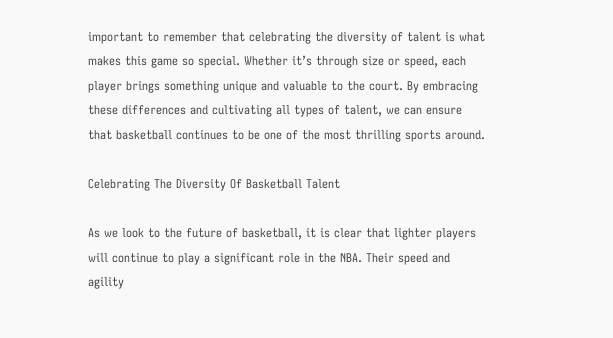important to remember that celebrating the diversity of talent is what makes this game so special. Whether it’s through size or speed, each player brings something unique and valuable to the court. By embracing these differences and cultivating all types of talent, we can ensure that basketball continues to be one of the most thrilling sports around.

Celebrating The Diversity Of Basketball Talent

As we look to the future of basketball, it is clear that lighter players will continue to play a significant role in the NBA. Their speed and agility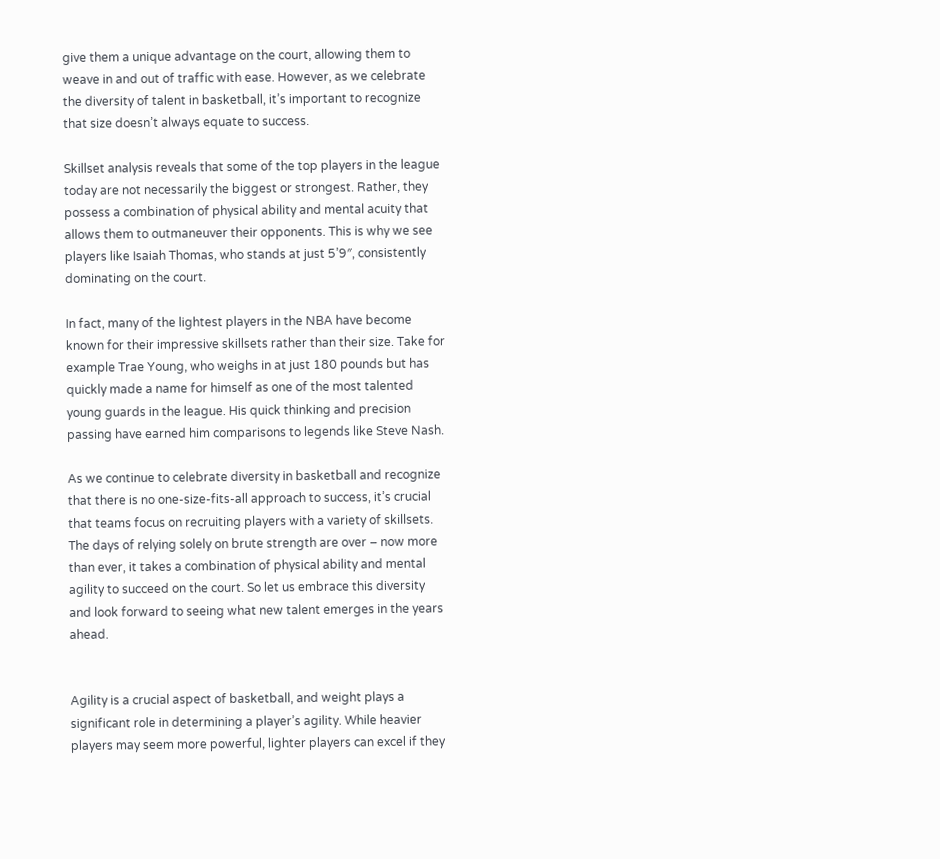give them a unique advantage on the court, allowing them to weave in and out of traffic with ease. However, as we celebrate the diversity of talent in basketball, it’s important to recognize that size doesn’t always equate to success.

Skillset analysis reveals that some of the top players in the league today are not necessarily the biggest or strongest. Rather, they possess a combination of physical ability and mental acuity that allows them to outmaneuver their opponents. This is why we see players like Isaiah Thomas, who stands at just 5’9″, consistently dominating on the court.

In fact, many of the lightest players in the NBA have become known for their impressive skillsets rather than their size. Take for example Trae Young, who weighs in at just 180 pounds but has quickly made a name for himself as one of the most talented young guards in the league. His quick thinking and precision passing have earned him comparisons to legends like Steve Nash.

As we continue to celebrate diversity in basketball and recognize that there is no one-size-fits-all approach to success, it’s crucial that teams focus on recruiting players with a variety of skillsets. The days of relying solely on brute strength are over – now more than ever, it takes a combination of physical ability and mental agility to succeed on the court. So let us embrace this diversity and look forward to seeing what new talent emerges in the years ahead.


Agility is a crucial aspect of basketball, and weight plays a significant role in determining a player’s agility. While heavier players may seem more powerful, lighter players can excel if they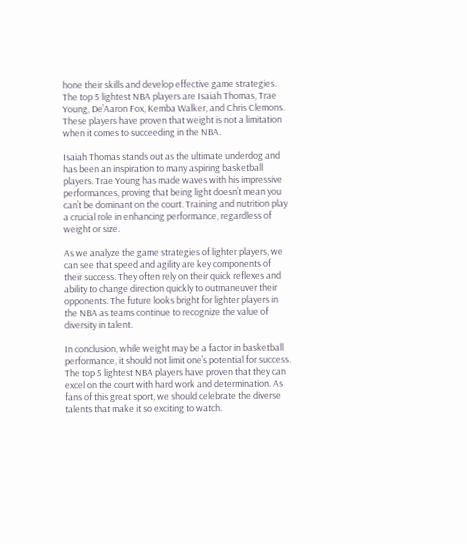hone their skills and develop effective game strategies. The top 5 lightest NBA players are Isaiah Thomas, Trae Young, De’Aaron Fox, Kemba Walker, and Chris Clemons. These players have proven that weight is not a limitation when it comes to succeeding in the NBA.

Isaiah Thomas stands out as the ultimate underdog and has been an inspiration to many aspiring basketball players. Trae Young has made waves with his impressive performances, proving that being light doesn’t mean you can’t be dominant on the court. Training and nutrition play a crucial role in enhancing performance, regardless of weight or size.

As we analyze the game strategies of lighter players, we can see that speed and agility are key components of their success. They often rely on their quick reflexes and ability to change direction quickly to outmaneuver their opponents. The future looks bright for lighter players in the NBA as teams continue to recognize the value of diversity in talent.

In conclusion, while weight may be a factor in basketball performance, it should not limit one’s potential for success. The top 5 lightest NBA players have proven that they can excel on the court with hard work and determination. As fans of this great sport, we should celebrate the diverse talents that make it so exciting to watch.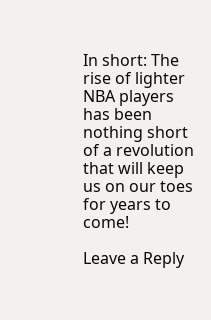In short: The rise of lighter NBA players has been nothing short of a revolution that will keep us on our toes for years to come!

Leave a Reply